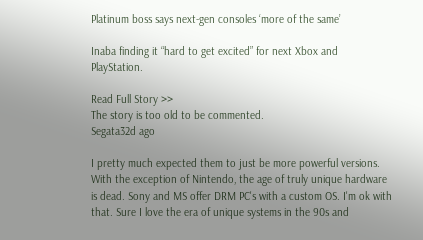Platinum boss says next-gen consoles ‘more of the same’

Inaba finding it “hard to get excited” for next Xbox and PlayStation.

Read Full Story >>
The story is too old to be commented.
Segata32d ago

I pretty much expected them to just be more powerful versions. With the exception of Nintendo, the age of truly unique hardware is dead. Sony and MS offer DRM PC's with a custom OS. I'm ok with that. Sure I love the era of unique systems in the 90s and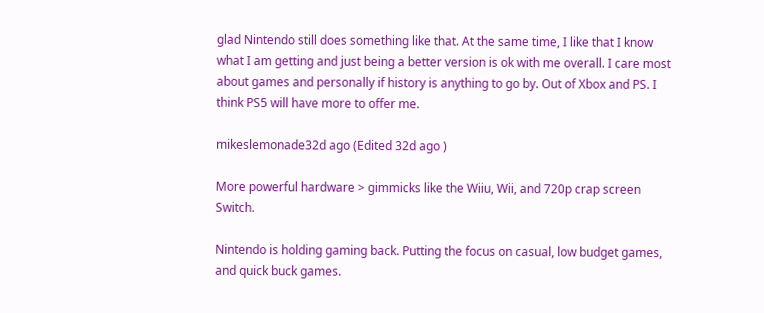glad Nintendo still does something like that. At the same time, I like that I know what I am getting and just being a better version is ok with me overall. I care most about games and personally if history is anything to go by. Out of Xbox and PS. I think PS5 will have more to offer me.

mikeslemonade32d ago (Edited 32d ago )

More powerful hardware > gimmicks like the Wiiu, Wii, and 720p crap screen Switch.

Nintendo is holding gaming back. Putting the focus on casual, low budget games, and quick buck games.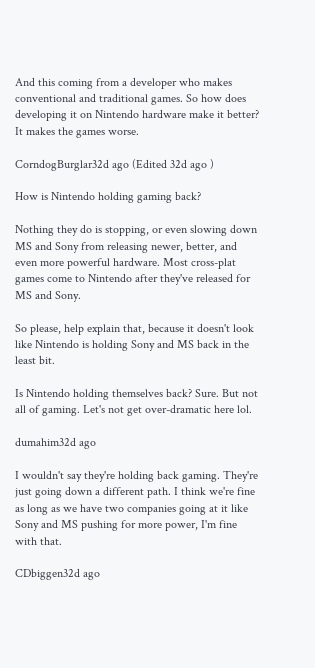And this coming from a developer who makes conventional and traditional games. So how does developing it on Nintendo hardware make it better? It makes the games worse.

CorndogBurglar32d ago (Edited 32d ago )

How is Nintendo holding gaming back?

Nothing they do is stopping, or even slowing down MS and Sony from releasing newer, better, and even more powerful hardware. Most cross-plat games come to Nintendo after they've released for MS and Sony.

So please, help explain that, because it doesn't look like Nintendo is holding Sony and MS back in the least bit.

Is Nintendo holding themselves back? Sure. But not all of gaming. Let's not get over-dramatic here lol.

dumahim32d ago

I wouldn't say they're holding back gaming. They're just going down a different path. I think we're fine as long as we have two companies going at it like Sony and MS pushing for more power, I'm fine with that.

CDbiggen32d ago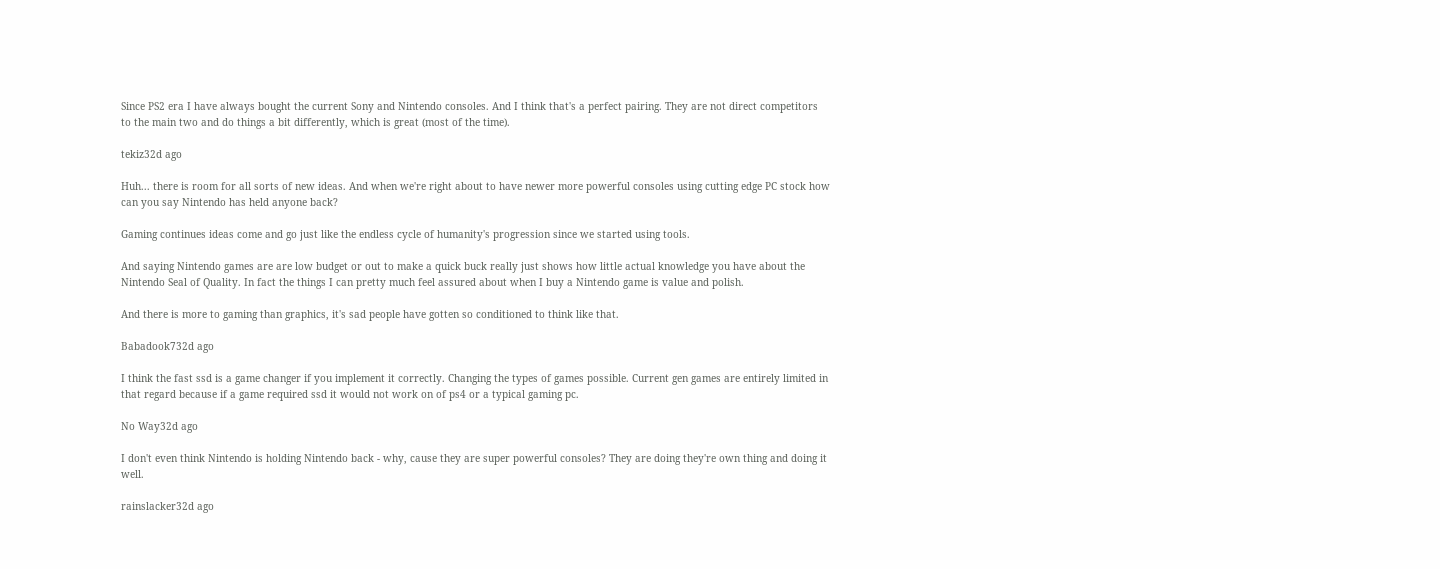Since PS2 era I have always bought the current Sony and Nintendo consoles. And I think that's a perfect pairing. They are not direct competitors to the main two and do things a bit differently, which is great (most of the time).

tekiz32d ago

Huh... there is room for all sorts of new ideas. And when we're right about to have newer more powerful consoles using cutting edge PC stock how can you say Nintendo has held anyone back?

Gaming continues ideas come and go just like the endless cycle of humanity's progression since we started using tools.

And saying Nintendo games are are low budget or out to make a quick buck really just shows how little actual knowledge you have about the Nintendo Seal of Quality. In fact the things I can pretty much feel assured about when I buy a Nintendo game is value and polish.

And there is more to gaming than graphics, it's sad people have gotten so conditioned to think like that.

Babadook732d ago

I think the fast ssd is a game changer if you implement it correctly. Changing the types of games possible. Current gen games are entirely limited in that regard because if a game required ssd it would not work on of ps4 or a typical gaming pc.

No Way32d ago

I don't even think Nintendo is holding Nintendo back - why, cause they are super powerful consoles? They are doing they're own thing and doing it well.

rainslacker32d ago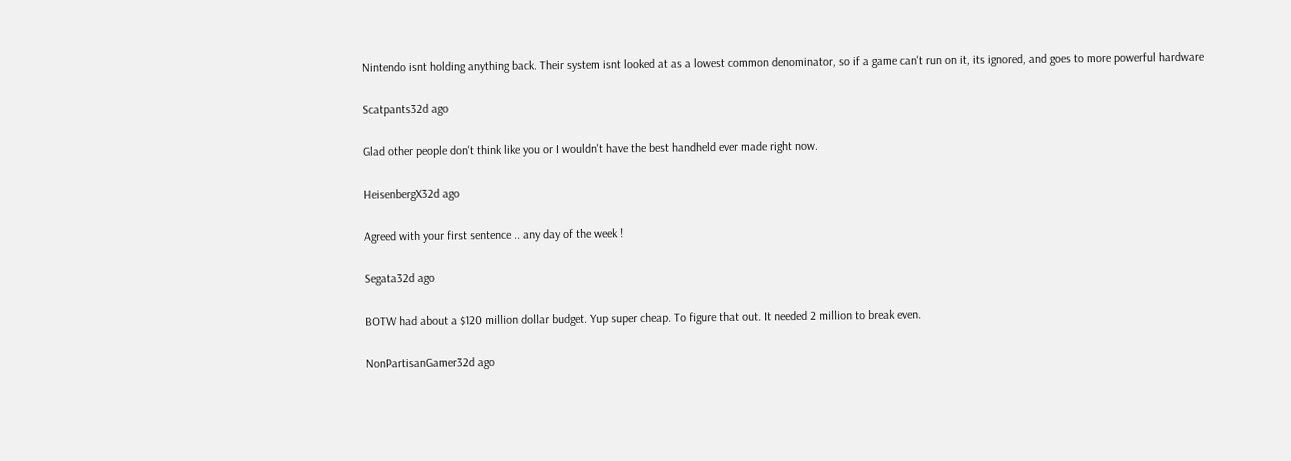Nintendo isnt holding anything back. Their system isnt looked at as a lowest common denominator, so if a game can't run on it, its ignored, and goes to more powerful hardware

Scatpants32d ago

Glad other people don't think like you or I wouldn't have the best handheld ever made right now.

HeisenbergX32d ago

Agreed with your first sentence .. any day of the week !

Segata32d ago

BOTW had about a $120 million dollar budget. Yup super cheap. To figure that out. It needed 2 million to break even.

NonPartisanGamer32d ago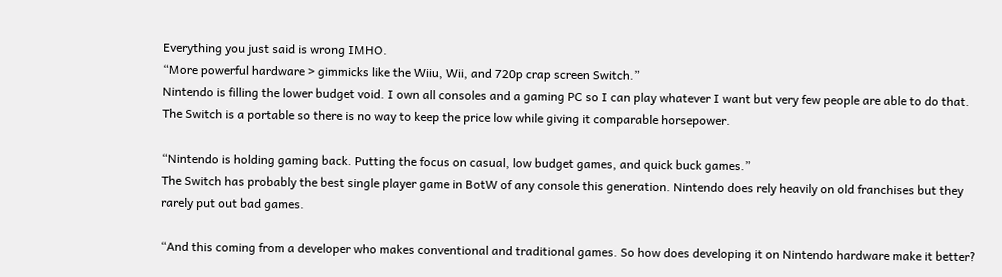Everything you just said is wrong IMHO.
“More powerful hardware > gimmicks like the Wiiu, Wii, and 720p crap screen Switch.”
Nintendo is filling the lower budget void. I own all consoles and a gaming PC so I can play whatever I want but very few people are able to do that. The Switch is a portable so there is no way to keep the price low while giving it comparable horsepower.

“Nintendo is holding gaming back. Putting the focus on casual, low budget games, and quick buck games.”
The Switch has probably the best single player game in BotW of any console this generation. Nintendo does rely heavily on old franchises but they rarely put out bad games.

“And this coming from a developer who makes conventional and traditional games. So how does developing it on Nintendo hardware make it better?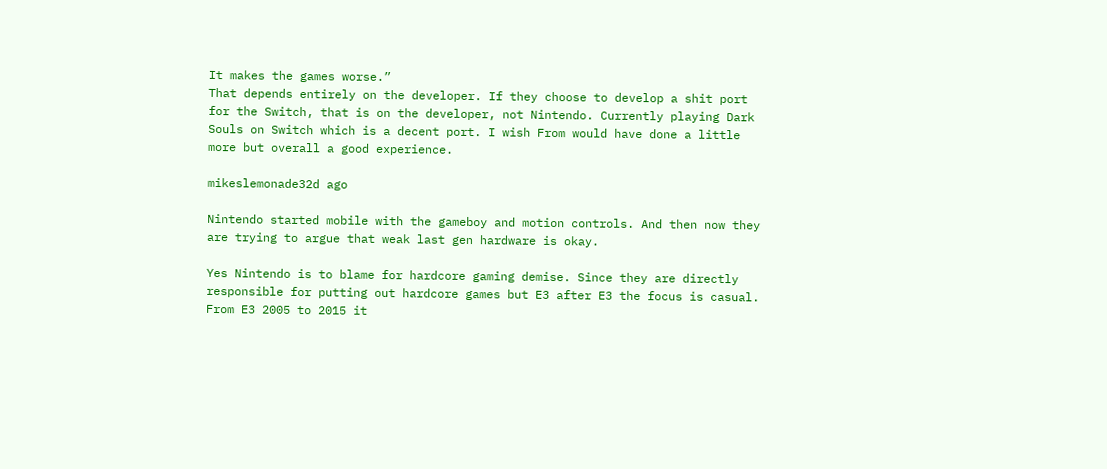It makes the games worse.”
That depends entirely on the developer. If they choose to develop a shit port for the Switch, that is on the developer, not Nintendo. Currently playing Dark Souls on Switch which is a decent port. I wish From would have done a little more but overall a good experience.

mikeslemonade32d ago

Nintendo started mobile with the gameboy and motion controls. And then now they are trying to argue that weak last gen hardware is okay.

Yes Nintendo is to blame for hardcore gaming demise. Since they are directly responsible for putting out hardcore games but E3 after E3 the focus is casual. From E3 2005 to 2015 it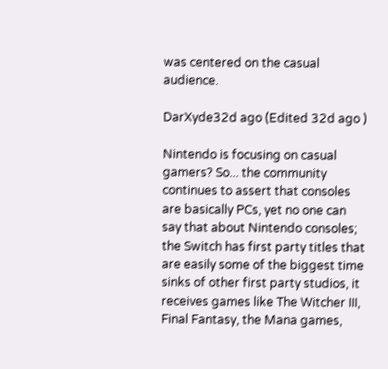was centered on the casual audience.

DarXyde32d ago (Edited 32d ago )

Nintendo is focusing on casual gamers? So... the community continues to assert that consoles are basically PCs, yet no one can say that about Nintendo consoles; the Switch has first party titles that are easily some of the biggest time sinks of other first party studios, it receives games like The Witcher III, Final Fantasy, the Mana games,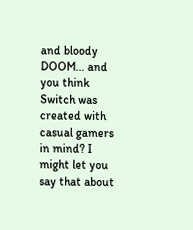and bloody DOOM... and you think Switch was created with casual gamers in mind? I might let you say that about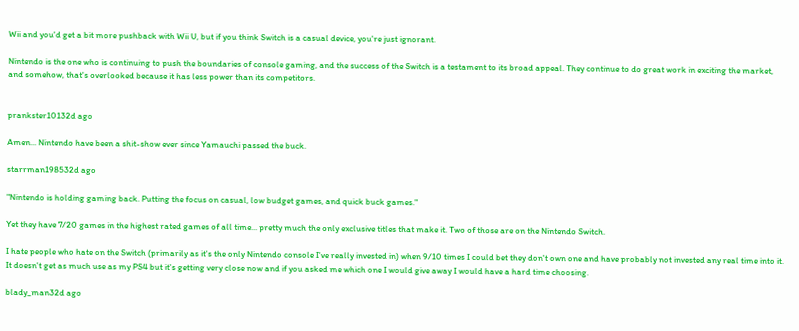Wii and you'd get a bit more pushback with Wii U, but if you think Switch is a casual device, you're just ignorant.

Nintendo is the one who is continuing to push the boundaries of console gaming, and the success of the Switch is a testament to its broad appeal. They continue to do great work in exciting the market, and somehow, that's overlooked because it has less power than its competitors.


prankster10132d ago

Amen... Nintendo have been a shit-show ever since Yamauchi passed the buck.

starrman198532d ago

"Nintendo is holding gaming back. Putting the focus on casual, low budget games, and quick buck games."

Yet they have 7/20 games in the highest rated games of all time... pretty much the only exclusive titles that make it. Two of those are on the Nintendo Switch.

I hate people who hate on the Switch (primarily as it's the only Nintendo console I've really invested in) when 9/10 times I could bet they don't own one and have probably not invested any real time into it. It doesn't get as much use as my PS4 but it's getting very close now and if you asked me which one I would give away I would have a hard time choosing.

blady_man32d ago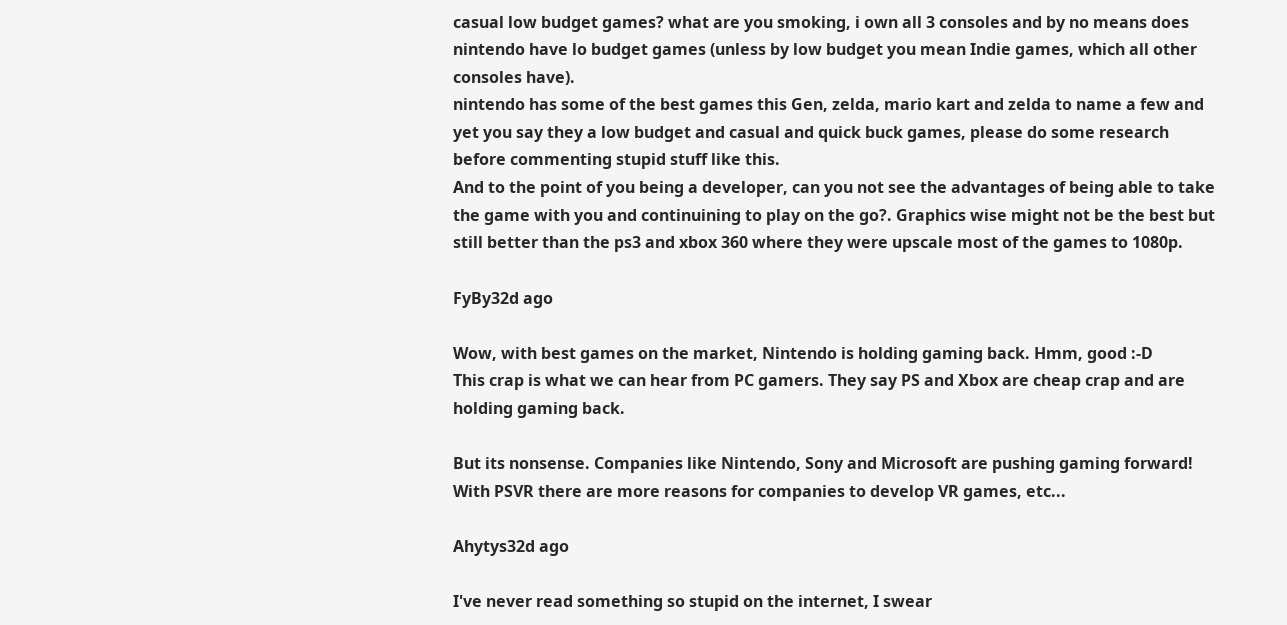casual low budget games? what are you smoking, i own all 3 consoles and by no means does nintendo have lo budget games (unless by low budget you mean Indie games, which all other consoles have).
nintendo has some of the best games this Gen, zelda, mario kart and zelda to name a few and yet you say they a low budget and casual and quick buck games, please do some research before commenting stupid stuff like this.
And to the point of you being a developer, can you not see the advantages of being able to take the game with you and continuining to play on the go?. Graphics wise might not be the best but still better than the ps3 and xbox 360 where they were upscale most of the games to 1080p.

FyBy32d ago

Wow, with best games on the market, Nintendo is holding gaming back. Hmm, good :-D
This crap is what we can hear from PC gamers. They say PS and Xbox are cheap crap and are holding gaming back.

But its nonsense. Companies like Nintendo, Sony and Microsoft are pushing gaming forward! With PSVR there are more reasons for companies to develop VR games, etc...

Ahytys32d ago

I've never read something so stupid on the internet, I swear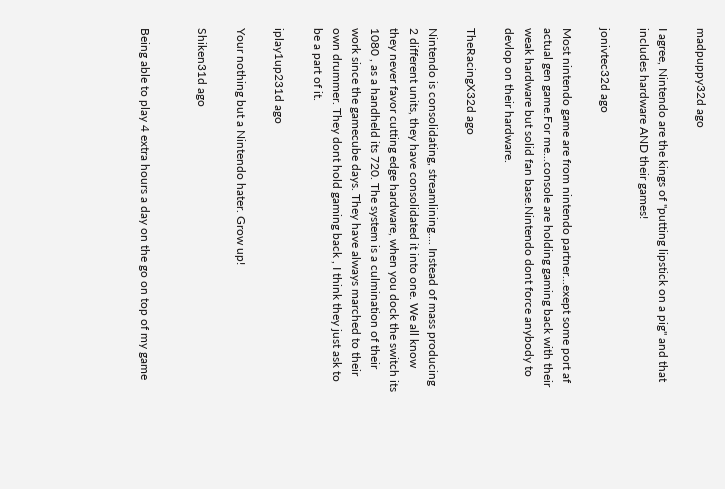madpuppy32d ago

I agree, Nintendo are the kings of "putting lipstick on a pig" and that includes hardware AND their games!

jonivtec32d ago

Most nintendo game are from nintendo partner...exept some port af actual gen game.For me...console are holding gaming back with their weak hardware but solid fan base.Nintendo dont force anybody to devlop on their hardware.

TheRacingX32d ago

Nintendo is consolidating, streamlining.... Instead of mass producing 2 different units, they have consolidated it into one. We all know they never favor cutting edge hardware, when you dock the switch its 1080 , as a handheld its 720. The system is a culmination of their work since the gamecube days. They have always marched to their own drummer. They dont hold gaming back , I think they just ask to be a part of it.

iplay1up231d ago

Your nothing but a Nintendo hater. Grow up!

Shiken31d ago


Being able to play 4 extra hours a day on the go on top of my game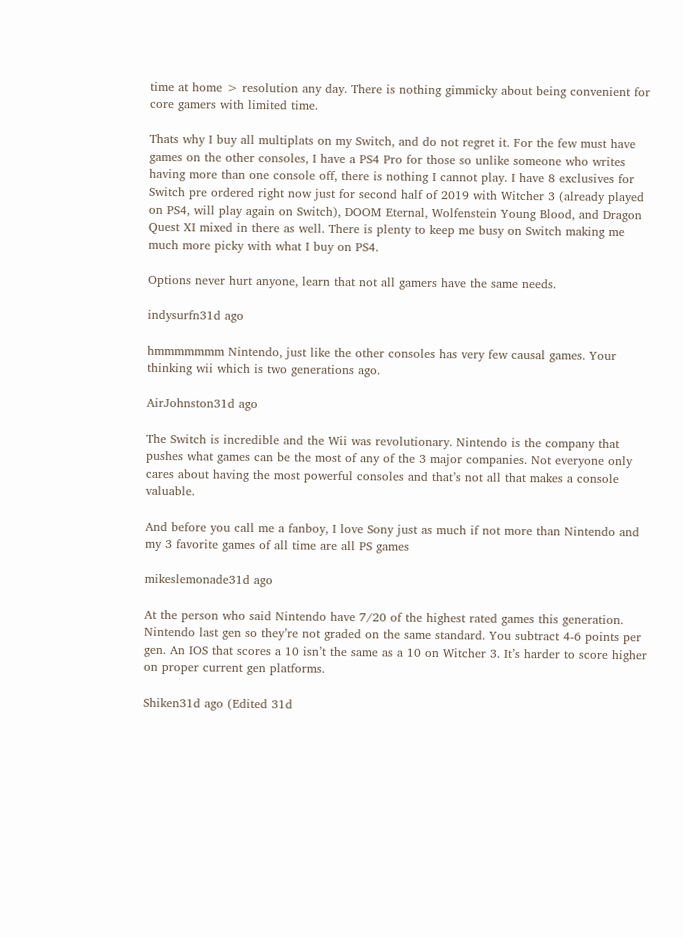time at home > resolution any day. There is nothing gimmicky about being convenient for core gamers with limited time.

Thats why I buy all multiplats on my Switch, and do not regret it. For the few must have games on the other consoles, I have a PS4 Pro for those so unlike someone who writes having more than one console off, there is nothing I cannot play. I have 8 exclusives for Switch pre ordered right now just for second half of 2019 with Witcher 3 (already played on PS4, will play again on Switch), DOOM Eternal, Wolfenstein Young Blood, and Dragon Quest XI mixed in there as well. There is plenty to keep me busy on Switch making me much more picky with what I buy on PS4.

Options never hurt anyone, learn that not all gamers have the same needs.

indysurfn31d ago

hmmmmmmm Nintendo, just like the other consoles has very few causal games. Your thinking wii which is two generations ago.

AirJohnston31d ago

The Switch is incredible and the Wii was revolutionary. Nintendo is the company that pushes what games can be the most of any of the 3 major companies. Not everyone only cares about having the most powerful consoles and that’s not all that makes a console valuable.

And before you call me a fanboy, I love Sony just as much if not more than Nintendo and my 3 favorite games of all time are all PS games

mikeslemonade31d ago

At the person who said Nintendo have 7/20 of the highest rated games this generation. Nintendo last gen so they’re not graded on the same standard. You subtract 4-6 points per gen. An IOS that scores a 10 isn’t the same as a 10 on Witcher 3. It’s harder to score higher on proper current gen platforms.

Shiken31d ago (Edited 31d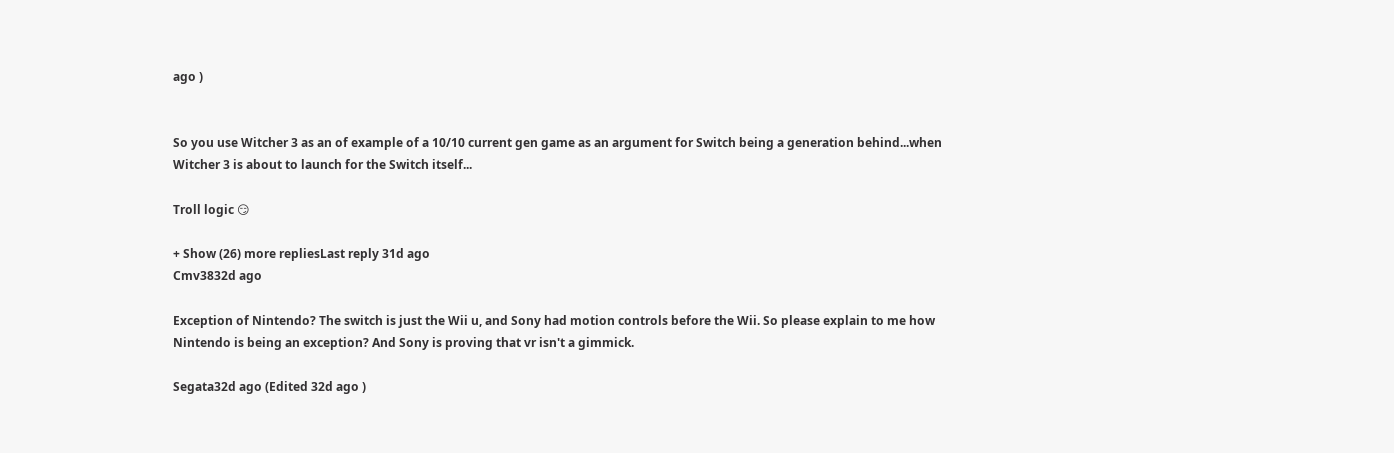ago )


So you use Witcher 3 as an of example of a 10/10 current gen game as an argument for Switch being a generation behind...when Witcher 3 is about to launch for the Switch itself...

Troll logic 😏

+ Show (26) more repliesLast reply 31d ago
Cmv3832d ago

Exception of Nintendo? The switch is just the Wii u, and Sony had motion controls before the Wii. So please explain to me how Nintendo is being an exception? And Sony is proving that vr isn't a gimmick.

Segata32d ago (Edited 32d ago )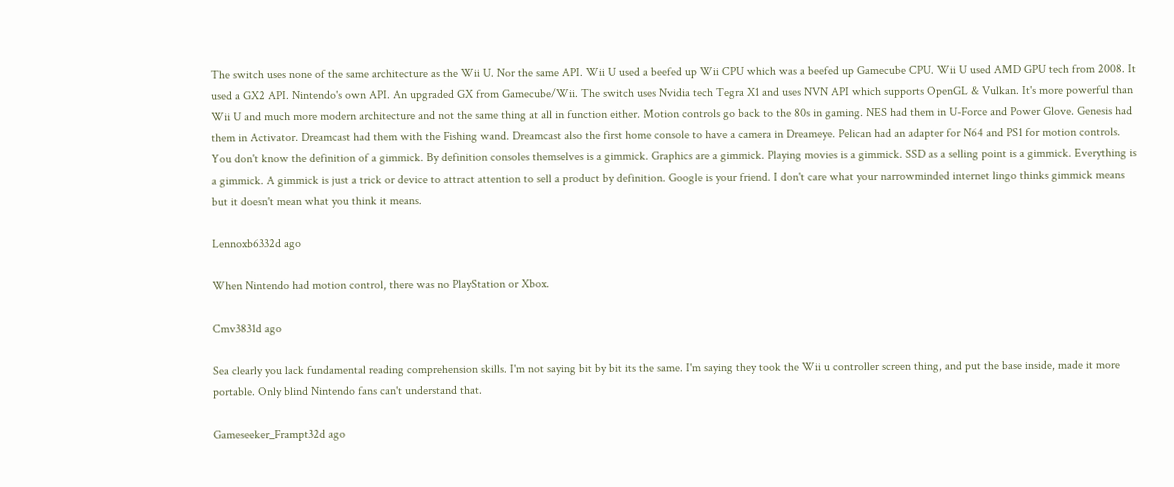The switch uses none of the same architecture as the Wii U. Nor the same API. Wii U used a beefed up Wii CPU which was a beefed up Gamecube CPU. Wii U used AMD GPU tech from 2008. It used a GX2 API. Nintendo's own API. An upgraded GX from Gamecube/Wii. The switch uses Nvidia tech Tegra X1 and uses NVN API which supports OpenGL & Vulkan. It's more powerful than Wii U and much more modern architecture and not the same thing at all in function either. Motion controls go back to the 80s in gaming. NES had them in U-Force and Power Glove. Genesis had them in Activator. Dreamcast had them with the Fishing wand. Dreamcast also the first home console to have a camera in Dreameye. Pelican had an adapter for N64 and PS1 for motion controls. You don't know the definition of a gimmick. By definition consoles themselves is a gimmick. Graphics are a gimmick. Playing movies is a gimmick. SSD as a selling point is a gimmick. Everything is a gimmick. A gimmick is just a trick or device to attract attention to sell a product by definition. Google is your friend. I don't care what your narrowminded internet lingo thinks gimmick means but it doesn't mean what you think it means.

Lennoxb6332d ago

When Nintendo had motion control, there was no PlayStation or Xbox.

Cmv3831d ago

Sea clearly you lack fundamental reading comprehension skills. I'm not saying bit by bit its the same. I'm saying they took the Wii u controller screen thing, and put the base inside, made it more portable. Only blind Nintendo fans can't understand that.

Gameseeker_Frampt32d ago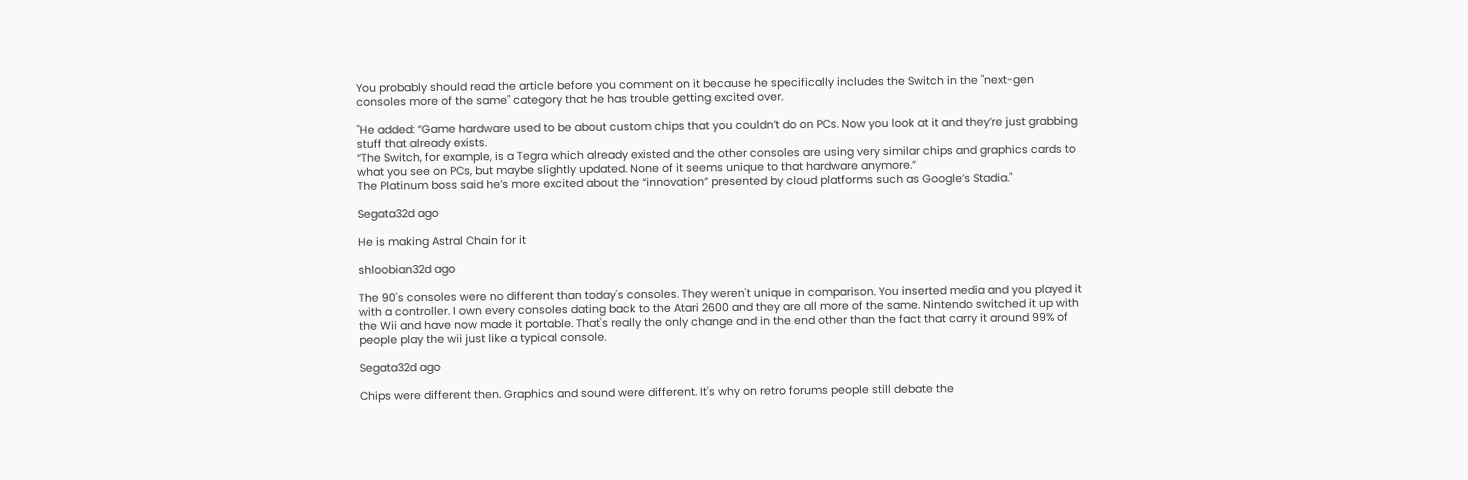You probably should read the article before you comment on it because he specifically includes the Switch in the "next-gen consoles more of the same" category that he has trouble getting excited over.

"He added: “Game hardware used to be about custom chips that you couldn’t do on PCs. Now you look at it and they’re just grabbing stuff that already exists.
“The Switch, for example, is a Tegra which already existed and the other consoles are using very similar chips and graphics cards to what you see on PCs, but maybe slightly updated. None of it seems unique to that hardware anymore.”
The Platinum boss said he’s more excited about the “innovation” presented by cloud platforms such as Google’s Stadia."

Segata32d ago

He is making Astral Chain for it

shloobian32d ago

The 90's consoles were no different than today's consoles. They weren't unique in comparison. You inserted media and you played it with a controller. I own every consoles dating back to the Atari 2600 and they are all more of the same. Nintendo switched it up with the Wii and have now made it portable. That's really the only change and in the end other than the fact that carry it around 99% of people play the wii just like a typical console.

Segata32d ago

Chips were different then. Graphics and sound were different. It's why on retro forums people still debate the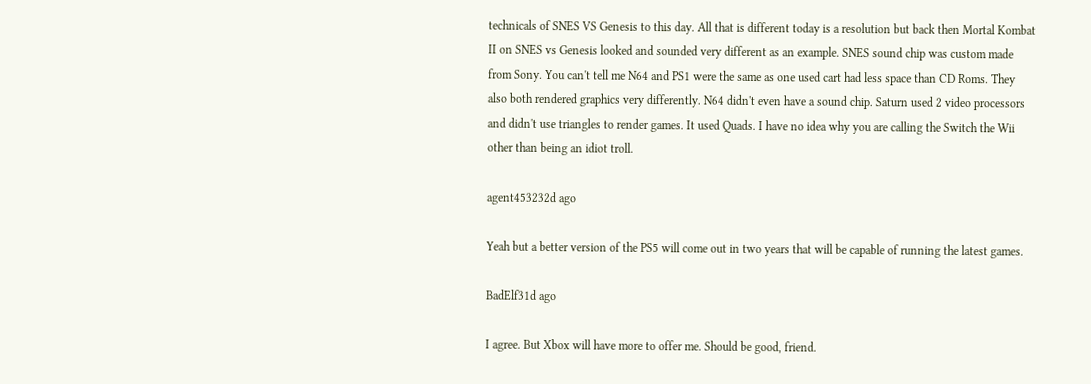technicals of SNES VS Genesis to this day. All that is different today is a resolution but back then Mortal Kombat II on SNES vs Genesis looked and sounded very different as an example. SNES sound chip was custom made from Sony. You can't tell me N64 and PS1 were the same as one used cart had less space than CD Roms. They also both rendered graphics very differently. N64 didn't even have a sound chip. Saturn used 2 video processors and didn't use triangles to render games. It used Quads. I have no idea why you are calling the Switch the Wii other than being an idiot troll.

agent453232d ago

Yeah but a better version of the PS5 will come out in two years that will be capable of running the latest games.

BadElf31d ago

I agree. But Xbox will have more to offer me. Should be good, friend.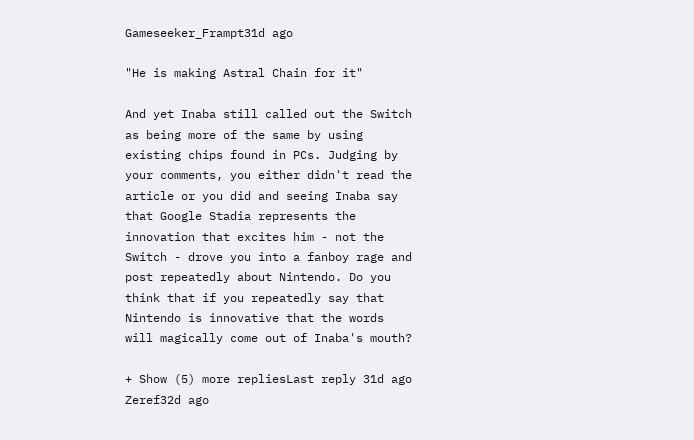Gameseeker_Frampt31d ago

"He is making Astral Chain for it"

And yet Inaba still called out the Switch as being more of the same by using existing chips found in PCs. Judging by your comments, you either didn't read the article or you did and seeing Inaba say that Google Stadia represents the innovation that excites him - not the Switch - drove you into a fanboy rage and post repeatedly about Nintendo. Do you think that if you repeatedly say that Nintendo is innovative that the words will magically come out of Inaba's mouth?

+ Show (5) more repliesLast reply 31d ago
Zeref32d ago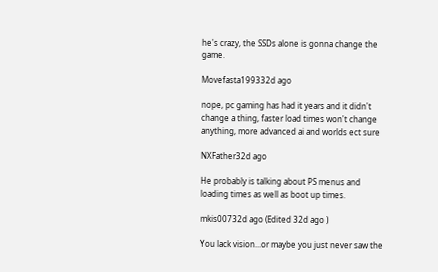he's crazy, the SSDs alone is gonna change the game.

Movefasta199332d ago

nope, pc gaming has had it years and it didn't change a thing, faster load times won't change anything, more advanced ai and worlds ect sure

NXFather32d ago

He probably is talking about PS menus and loading times as well as boot up times.

mkis00732d ago (Edited 32d ago )

You lack vision...or maybe you just never saw the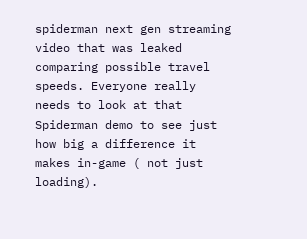spiderman next gen streaming video that was leaked comparing possible travel speeds. Everyone really needs to look at that Spiderman demo to see just how big a difference it makes in-game ( not just loading).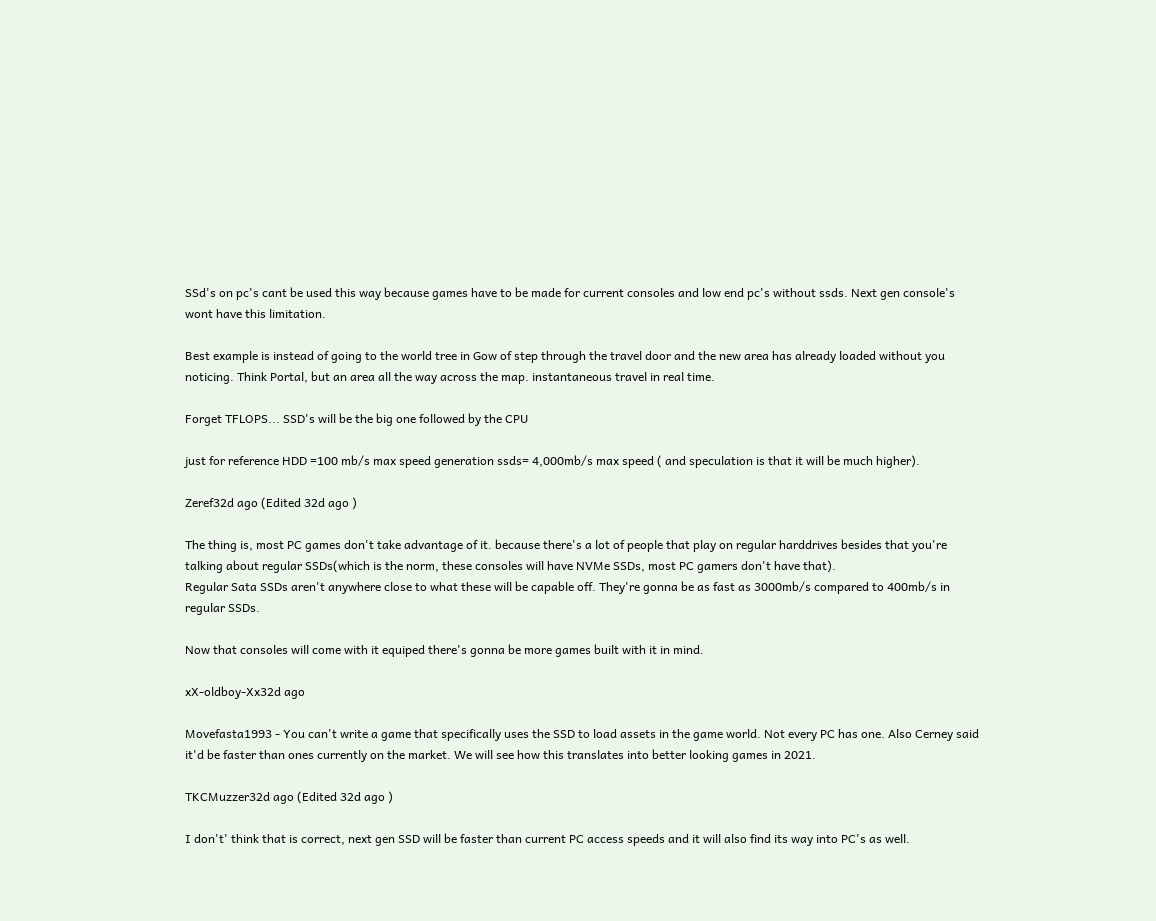SSd's on pc's cant be used this way because games have to be made for current consoles and low end pc's without ssds. Next gen console's wont have this limitation.

Best example is instead of going to the world tree in Gow of step through the travel door and the new area has already loaded without you noticing. Think Portal, but an area all the way across the map. instantaneous travel in real time.

Forget TFLOPS... SSD's will be the big one followed by the CPU

just for reference HDD =100 mb/s max speed generation ssds= 4,000mb/s max speed ( and speculation is that it will be much higher).

Zeref32d ago (Edited 32d ago )

The thing is, most PC games don't take advantage of it. because there's a lot of people that play on regular harddrives besides that you're talking about regular SSDs(which is the norm, these consoles will have NVMe SSDs, most PC gamers don't have that).
Regular Sata SSDs aren't anywhere close to what these will be capable off. They're gonna be as fast as 3000mb/s compared to 400mb/s in regular SSDs.

Now that consoles will come with it equiped there's gonna be more games built with it in mind.

xX-oldboy-Xx32d ago

Movefasta1993 - You can't write a game that specifically uses the SSD to load assets in the game world. Not every PC has one. Also Cerney said it'd be faster than ones currently on the market. We will see how this translates into better looking games in 2021.

TKCMuzzer32d ago (Edited 32d ago )

I don't' think that is correct, next gen SSD will be faster than current PC access speeds and it will also find its way into PC's as well.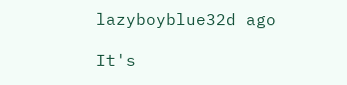lazyboyblue32d ago

It's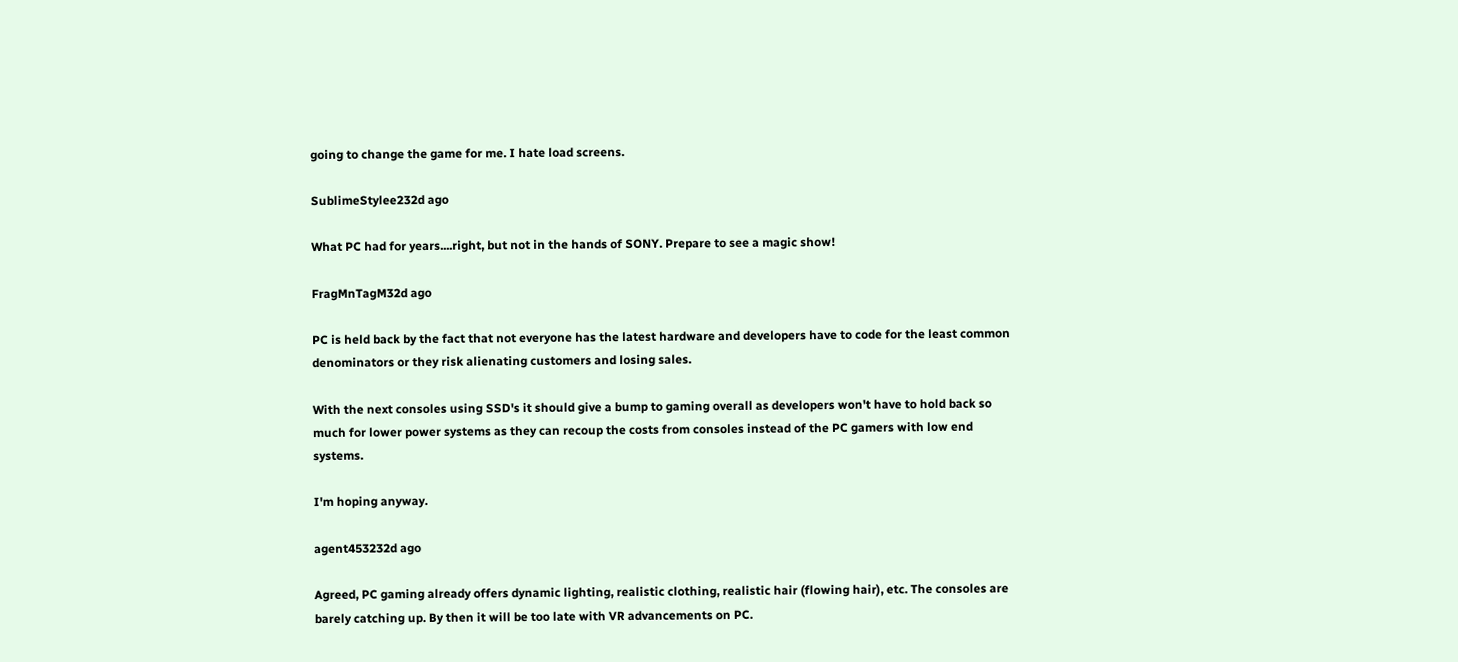going to change the game for me. I hate load screens.

SublimeStylee232d ago

What PC had for years....right, but not in the hands of SONY. Prepare to see a magic show!

FragMnTagM32d ago

PC is held back by the fact that not everyone has the latest hardware and developers have to code for the least common denominators or they risk alienating customers and losing sales.

With the next consoles using SSD's it should give a bump to gaming overall as developers won't have to hold back so much for lower power systems as they can recoup the costs from consoles instead of the PC gamers with low end systems.

I'm hoping anyway.

agent453232d ago

Agreed, PC gaming already offers dynamic lighting, realistic clothing, realistic hair (flowing hair), etc. The consoles are barely catching up. By then it will be too late with VR advancements on PC.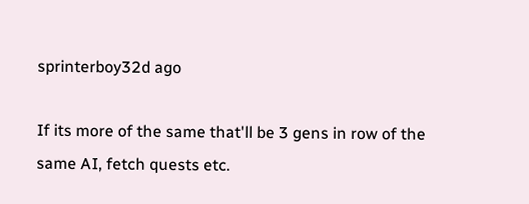sprinterboy32d ago

If its more of the same that'll be 3 gens in row of the same AI, fetch quests etc.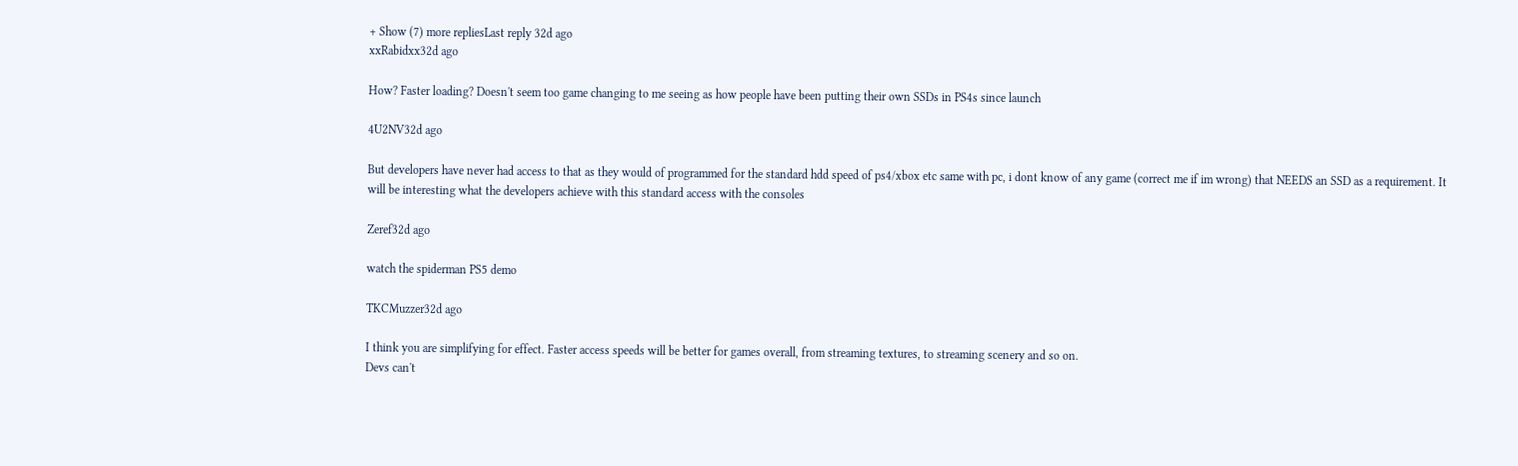+ Show (7) more repliesLast reply 32d ago
xxRabidxx32d ago

How? Faster loading? Doesn't seem too game changing to me seeing as how people have been putting their own SSDs in PS4s since launch

4U2NV32d ago

But developers have never had access to that as they would of programmed for the standard hdd speed of ps4/xbox etc same with pc, i dont know of any game (correct me if im wrong) that NEEDS an SSD as a requirement. It will be interesting what the developers achieve with this standard access with the consoles

Zeref32d ago

watch the spiderman PS5 demo

TKCMuzzer32d ago

I think you are simplifying for effect. Faster access speeds will be better for games overall, from streaming textures, to streaming scenery and so on.
Devs can't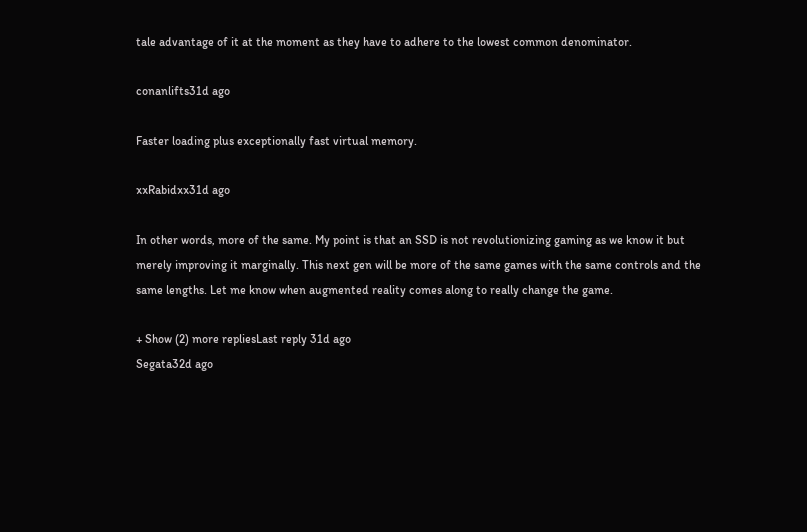tale advantage of it at the moment as they have to adhere to the lowest common denominator.

conanlifts31d ago

Faster loading plus exceptionally fast virtual memory.

xxRabidxx31d ago

In other words, more of the same. My point is that an SSD is not revolutionizing gaming as we know it but merely improving it marginally. This next gen will be more of the same games with the same controls and the same lengths. Let me know when augmented reality comes along to really change the game.

+ Show (2) more repliesLast reply 31d ago
Segata32d ago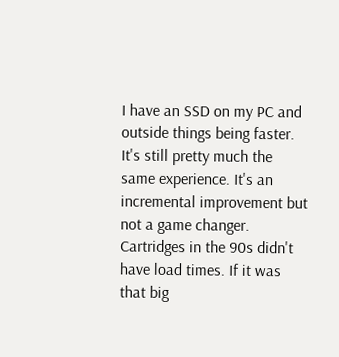I have an SSD on my PC and outside things being faster. It's still pretty much the same experience. It's an incremental improvement but not a game changer. Cartridges in the 90s didn't have load times. If it was that big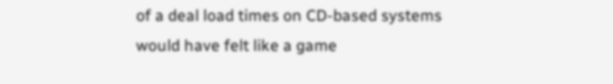of a deal load times on CD-based systems would have felt like a game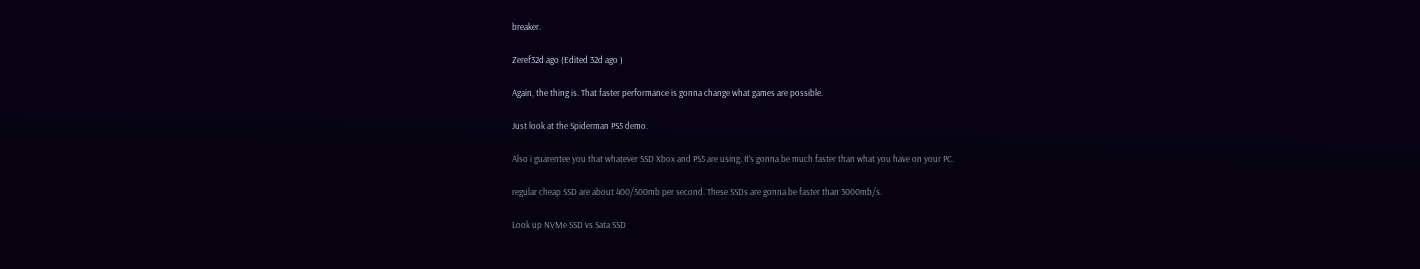breaker.

Zeref32d ago (Edited 32d ago )

Again, the thing is. That faster performance is gonna change what games are possible.

Just look at the Spiderman PS5 demo.

Also i guarentee you that whatever SSD Xbox and PS5 are using. It's gonna be much faster than what you have on your PC.

regular cheap SSD are about 400/500mb per second. These SSDs are gonna be faster than 3000mb/s.

Look up NVMe SSD vs Sata SSD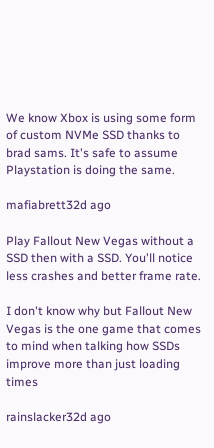We know Xbox is using some form of custom NVMe SSD thanks to brad sams. It's safe to assume Playstation is doing the same.

mafiabrett32d ago

Play Fallout New Vegas without a SSD then with a SSD. You'll notice less crashes and better frame rate.

I don't know why but Fallout New Vegas is the one game that comes to mind when talking how SSDs improve more than just loading times

rainslacker32d ago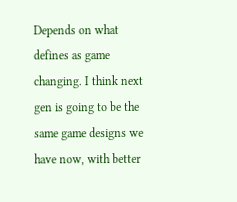Depends on what defines as game changing. I think next gen is going to be the same game designs we have now, with better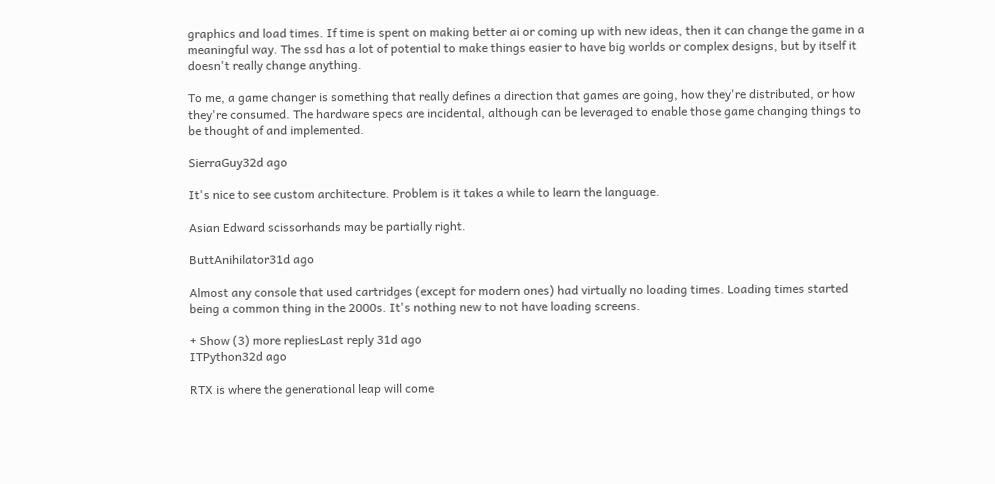graphics and load times. If time is spent on making better ai or coming up with new ideas, then it can change the game in a meaningful way. The ssd has a lot of potential to make things easier to have big worlds or complex designs, but by itself it doesn't really change anything.

To me, a game changer is something that really defines a direction that games are going, how they're distributed, or how they're consumed. The hardware specs are incidental, although can be leveraged to enable those game changing things to be thought of and implemented.

SierraGuy32d ago

It's nice to see custom architecture. Problem is it takes a while to learn the language.

Asian Edward scissorhands may be partially right.

ButtAnihilator31d ago

Almost any console that used cartridges (except for modern ones) had virtually no loading times. Loading times started being a common thing in the 2000s. It's nothing new to not have loading screens.

+ Show (3) more repliesLast reply 31d ago
ITPython32d ago

RTX is where the generational leap will come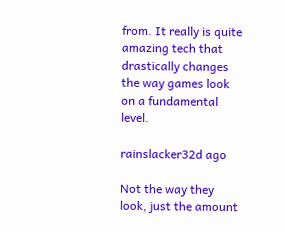from. It really is quite amazing tech that drastically changes the way games look on a fundamental level.

rainslacker32d ago

Not the way they look, just the amount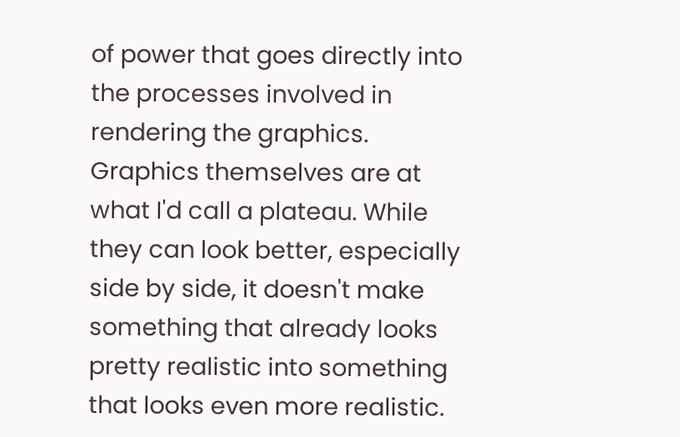of power that goes directly into the processes involved in rendering the graphics. Graphics themselves are at what I'd call a plateau. While they can look better, especially side by side, it doesn't make something that already looks pretty realistic into something that looks even more realistic.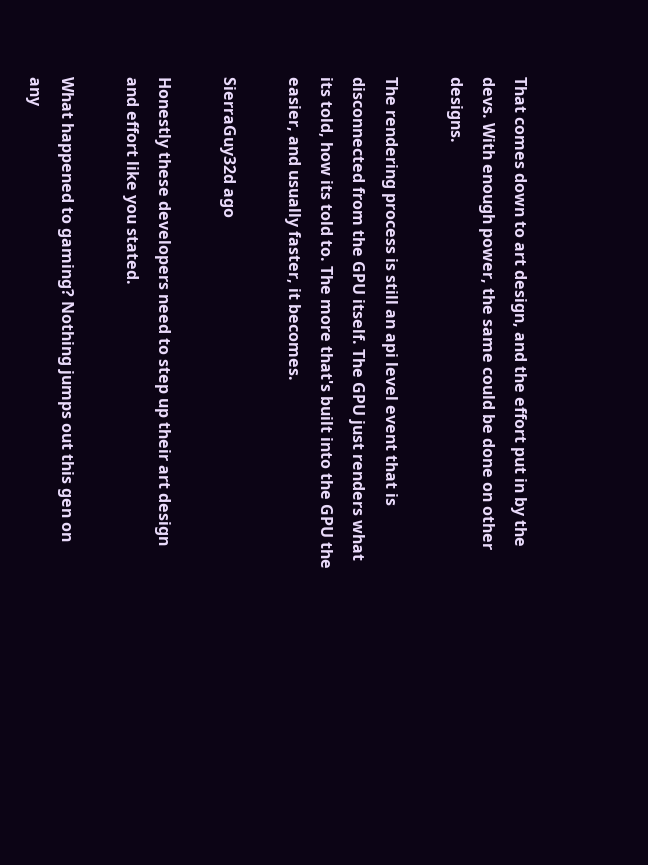That comes down to art design, and the effort put in by the devs. With enough power, the same could be done on other designs.

The rendering process is still an api level event that is disconnected from the GPU itself. The GPU just renders what its told, how its told to. The more that's built into the GPU the easier, and usually faster, it becomes.

SierraGuy32d ago

Honestly these developers need to step up their art design and effort like you stated.

What happened to gaming? Nothing jumps out this gen on any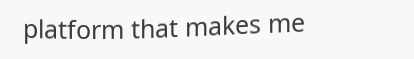platform that makes me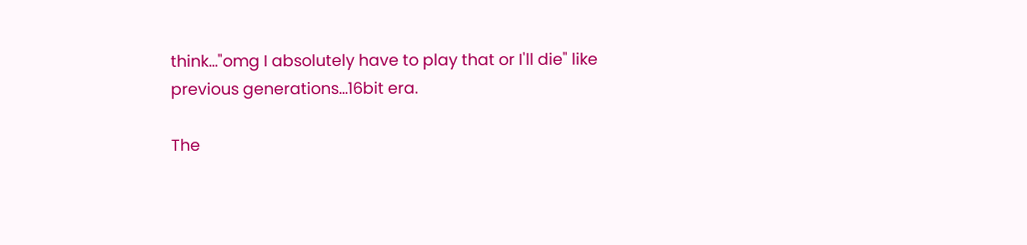think..."omg I absolutely have to play that or I'll die" like previous generations...16bit era.

The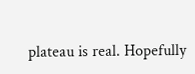plateau is real. Hopefully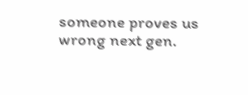someone proves us wrong next gen.